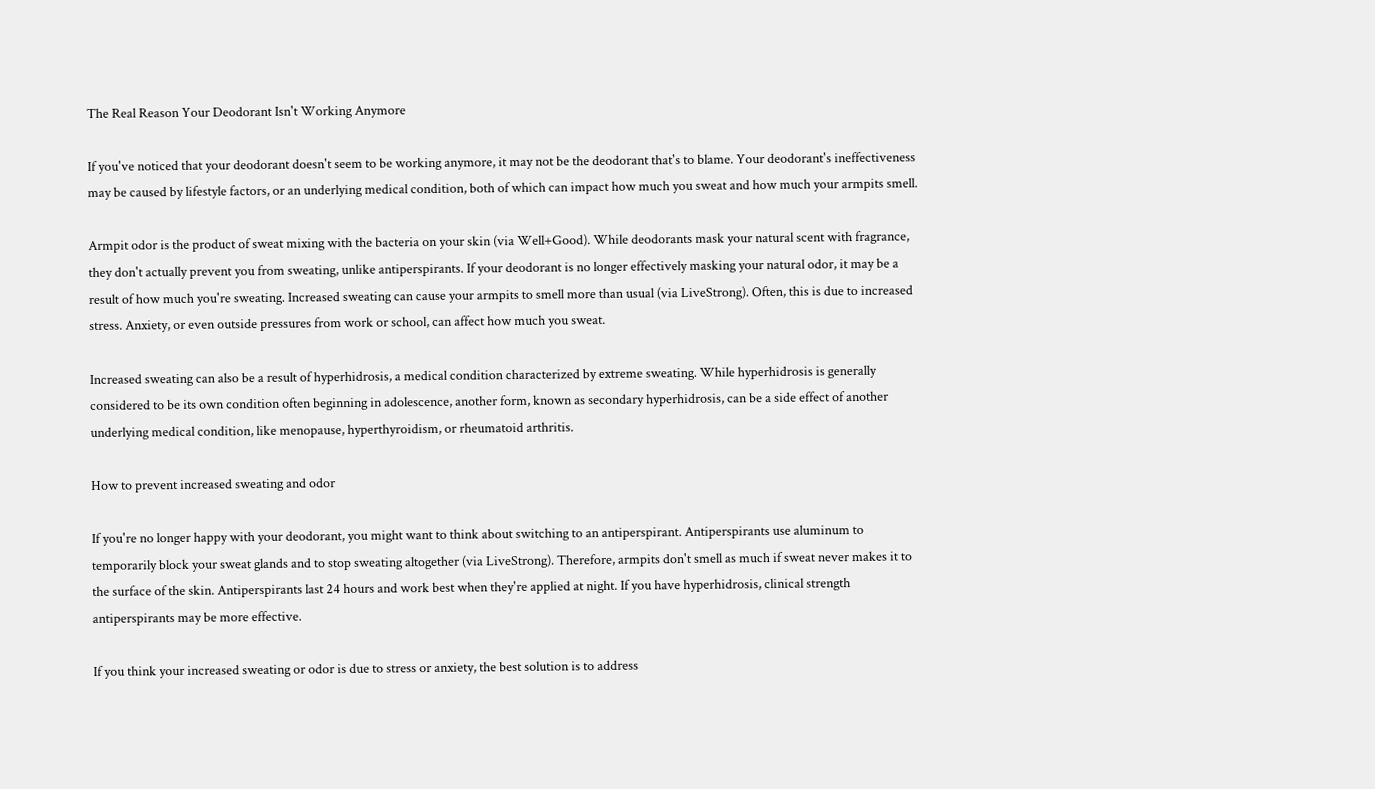The Real Reason Your Deodorant Isn't Working Anymore

If you've noticed that your deodorant doesn't seem to be working anymore, it may not be the deodorant that's to blame. Your deodorant's ineffectiveness may be caused by lifestyle factors, or an underlying medical condition, both of which can impact how much you sweat and how much your armpits smell.

Armpit odor is the product of sweat mixing with the bacteria on your skin (via Well+Good). While deodorants mask your natural scent with fragrance, they don't actually prevent you from sweating, unlike antiperspirants. If your deodorant is no longer effectively masking your natural odor, it may be a result of how much you're sweating. Increased sweating can cause your armpits to smell more than usual (via LiveStrong). Often, this is due to increased stress. Anxiety, or even outside pressures from work or school, can affect how much you sweat.

Increased sweating can also be a result of hyperhidrosis, a medical condition characterized by extreme sweating. While hyperhidrosis is generally considered to be its own condition often beginning in adolescence, another form, known as secondary hyperhidrosis, can be a side effect of another underlying medical condition, like menopause, hyperthyroidism, or rheumatoid arthritis.

How to prevent increased sweating and odor

If you're no longer happy with your deodorant, you might want to think about switching to an antiperspirant. Antiperspirants use aluminum to temporarily block your sweat glands and to stop sweating altogether (via LiveStrong). Therefore, armpits don't smell as much if sweat never makes it to the surface of the skin. Antiperspirants last 24 hours and work best when they're applied at night. If you have hyperhidrosis, clinical strength antiperspirants may be more effective.

If you think your increased sweating or odor is due to stress or anxiety, the best solution is to address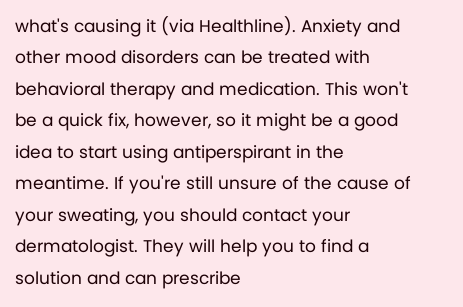what's causing it (via Healthline). Anxiety and other mood disorders can be treated with behavioral therapy and medication. This won't be a quick fix, however, so it might be a good idea to start using antiperspirant in the meantime. If you're still unsure of the cause of your sweating, you should contact your dermatologist. They will help you to find a solution and can prescribe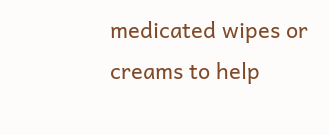medicated wipes or creams to help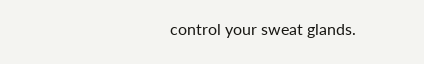control your sweat glands.